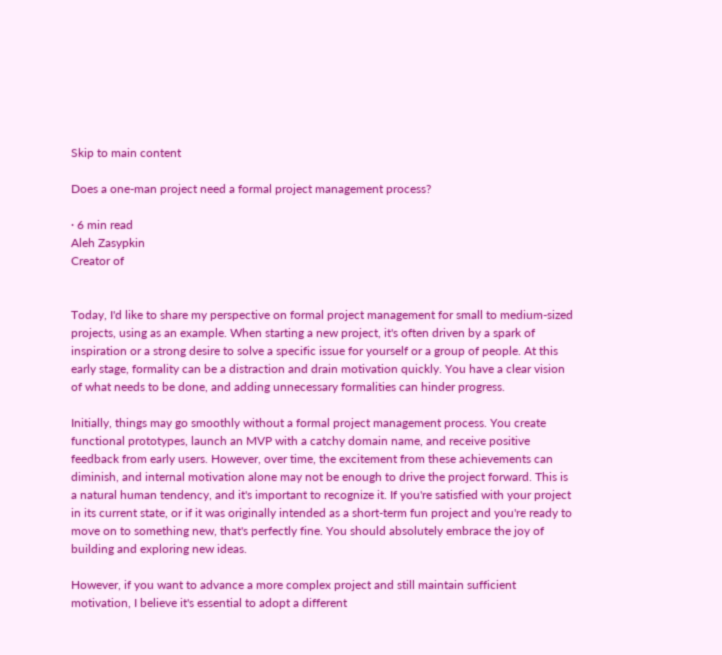Skip to main content

Does a one-man project need a formal project management process?

· 6 min read
Aleh Zasypkin
Creator of


Today, I'd like to share my perspective on formal project management for small to medium-sized projects, using as an example. When starting a new project, it's often driven by a spark of inspiration or a strong desire to solve a specific issue for yourself or a group of people. At this early stage, formality can be a distraction and drain motivation quickly. You have a clear vision of what needs to be done, and adding unnecessary formalities can hinder progress.

Initially, things may go smoothly without a formal project management process. You create functional prototypes, launch an MVP with a catchy domain name, and receive positive feedback from early users. However, over time, the excitement from these achievements can diminish, and internal motivation alone may not be enough to drive the project forward. This is a natural human tendency, and it's important to recognize it. If you're satisfied with your project in its current state, or if it was originally intended as a short-term fun project and you're ready to move on to something new, that's perfectly fine. You should absolutely embrace the joy of building and exploring new ideas.

However, if you want to advance a more complex project and still maintain sufficient motivation, I believe it's essential to adopt a different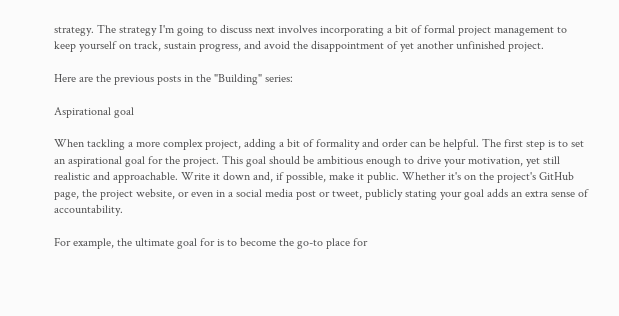strategy. The strategy I'm going to discuss next involves incorporating a bit of formal project management to keep yourself on track, sustain progress, and avoid the disappointment of yet another unfinished project.

Here are the previous posts in the "Building" series:

Aspirational goal

When tackling a more complex project, adding a bit of formality and order can be helpful. The first step is to set an aspirational goal for the project. This goal should be ambitious enough to drive your motivation, yet still realistic and approachable. Write it down and, if possible, make it public. Whether it's on the project's GitHub page, the project website, or even in a social media post or tweet, publicly stating your goal adds an extra sense of accountability.

For example, the ultimate goal for is to become the go-to place for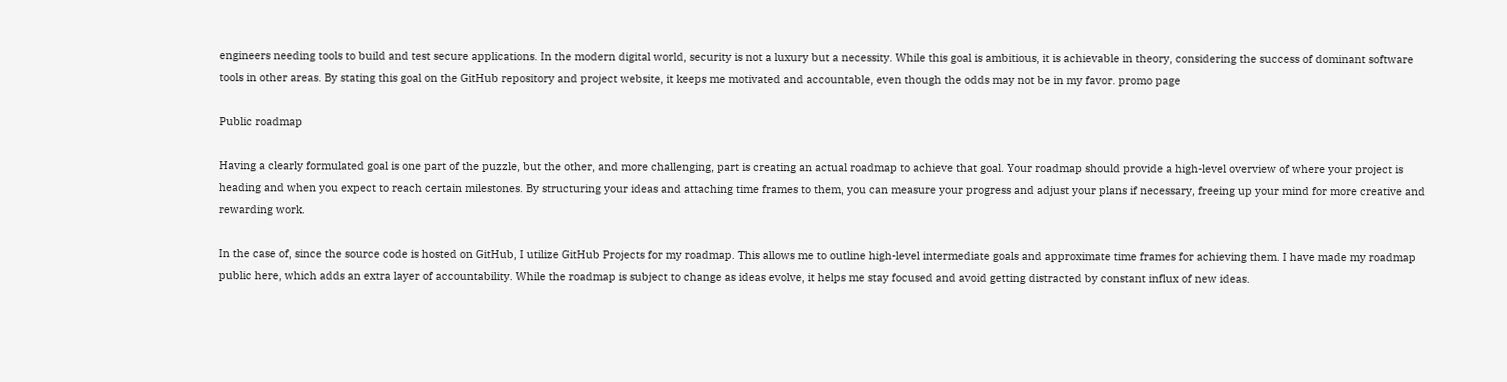engineers needing tools to build and test secure applications. In the modern digital world, security is not a luxury but a necessity. While this goal is ambitious, it is achievable in theory, considering the success of dominant software tools in other areas. By stating this goal on the GitHub repository and project website, it keeps me motivated and accountable, even though the odds may not be in my favor. promo page

Public roadmap

Having a clearly formulated goal is one part of the puzzle, but the other, and more challenging, part is creating an actual roadmap to achieve that goal. Your roadmap should provide a high-level overview of where your project is heading and when you expect to reach certain milestones. By structuring your ideas and attaching time frames to them, you can measure your progress and adjust your plans if necessary, freeing up your mind for more creative and rewarding work.

In the case of, since the source code is hosted on GitHub, I utilize GitHub Projects for my roadmap. This allows me to outline high-level intermediate goals and approximate time frames for achieving them. I have made my roadmap public here, which adds an extra layer of accountability. While the roadmap is subject to change as ideas evolve, it helps me stay focused and avoid getting distracted by constant influx of new ideas.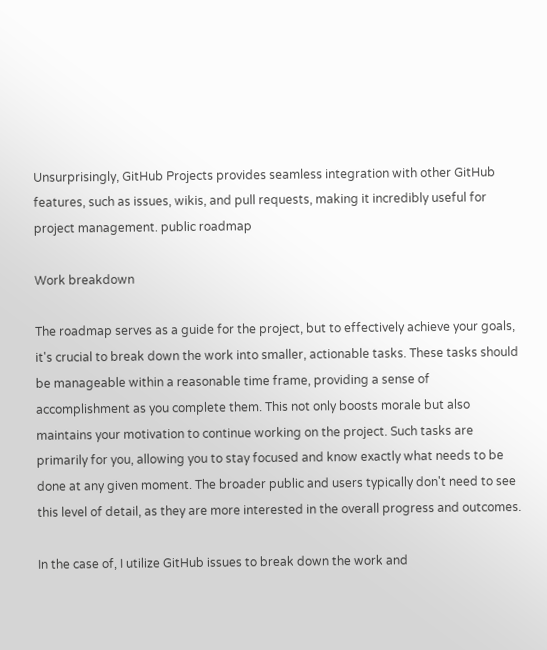Unsurprisingly, GitHub Projects provides seamless integration with other GitHub features, such as issues, wikis, and pull requests, making it incredibly useful for project management. public roadmap

Work breakdown

The roadmap serves as a guide for the project, but to effectively achieve your goals, it's crucial to break down the work into smaller, actionable tasks. These tasks should be manageable within a reasonable time frame, providing a sense of accomplishment as you complete them. This not only boosts morale but also maintains your motivation to continue working on the project. Such tasks are primarily for you, allowing you to stay focused and know exactly what needs to be done at any given moment. The broader public and users typically don't need to see this level of detail, as they are more interested in the overall progress and outcomes.

In the case of, I utilize GitHub issues to break down the work and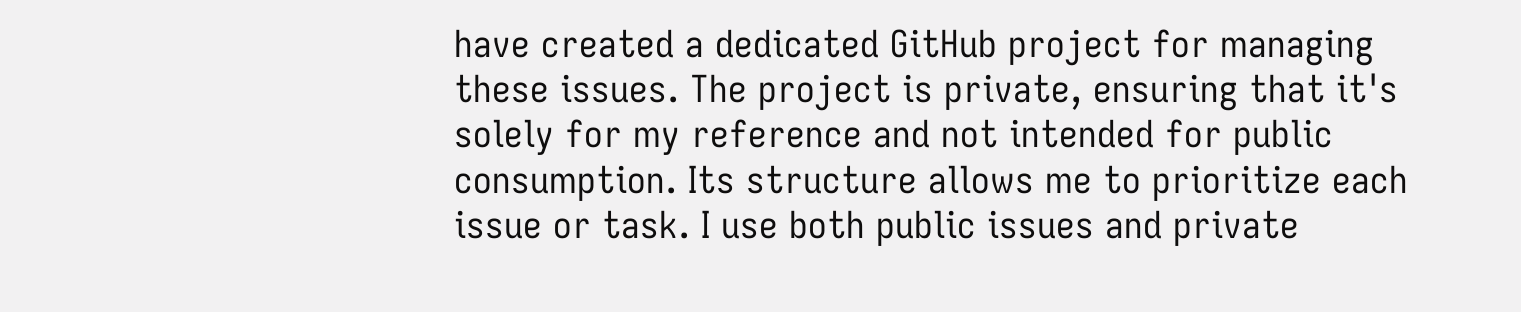have created a dedicated GitHub project for managing these issues. The project is private, ensuring that it's solely for my reference and not intended for public consumption. Its structure allows me to prioritize each issue or task. I use both public issues and private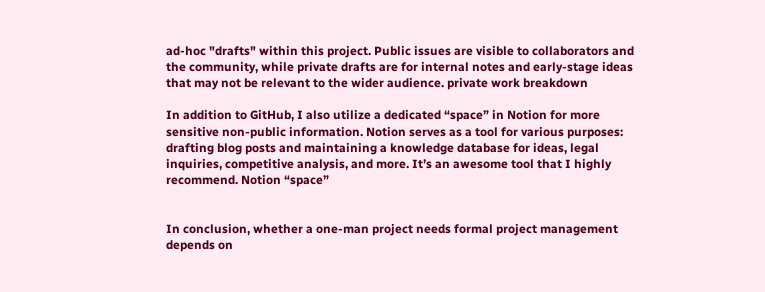ad-hoc "drafts" within this project. Public issues are visible to collaborators and the community, while private drafts are for internal notes and early-stage ideas that may not be relevant to the wider audience. private work breakdown

In addition to GitHub, I also utilize a dedicated “space” in Notion for more sensitive non-public information. Notion serves as a tool for various purposes: drafting blog posts and maintaining a knowledge database for ideas, legal inquiries, competitive analysis, and more. It’s an awesome tool that I highly recommend. Notion “space”


In conclusion, whether a one-man project needs formal project management depends on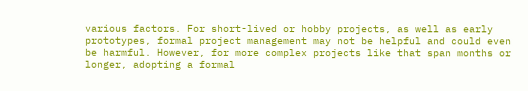various factors. For short-lived or hobby projects, as well as early prototypes, formal project management may not be helpful and could even be harmful. However, for more complex projects like that span months or longer, adopting a formal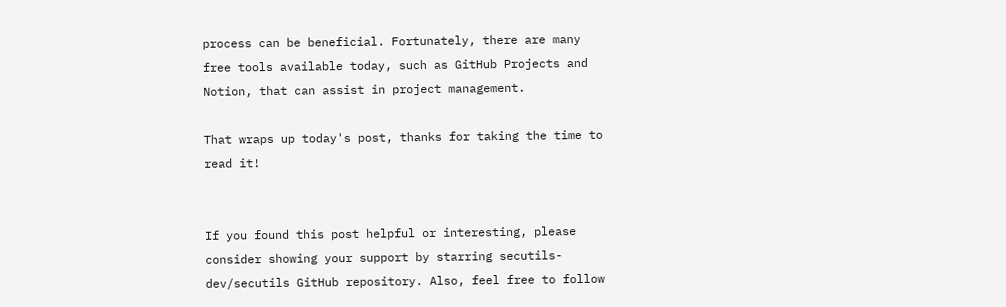process can be beneficial. Fortunately, there are many free tools available today, such as GitHub Projects and Notion, that can assist in project management.

That wraps up today's post, thanks for taking the time to read it!


If you found this post helpful or interesting, please consider showing your support by starring secutils-dev/secutils GitHub repository. Also, feel free to follow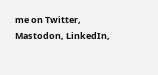me on Twitter, Mastodon, LinkedIn,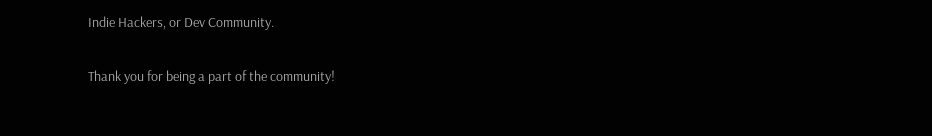Indie Hackers, or Dev Community.

Thank you for being a part of the community!